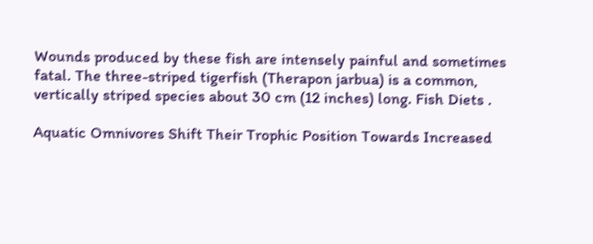Wounds produced by these fish are intensely painful and sometimes fatal. The three-striped tigerfish (Therapon jarbua) is a common, vertically striped species about 30 cm (12 inches) long. Fish Diets .

Aquatic Omnivores Shift Their Trophic Position Towards Increased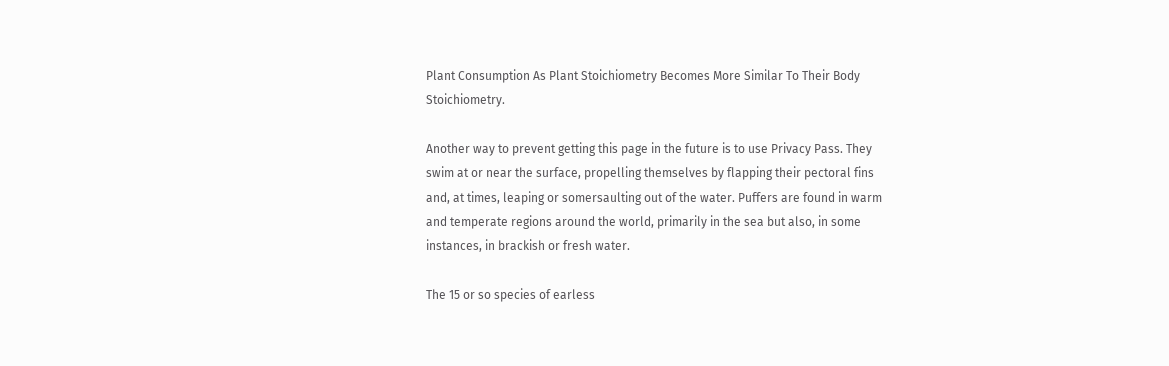Plant Consumption As Plant Stoichiometry Becomes More Similar To Their Body Stoichiometry.

Another way to prevent getting this page in the future is to use Privacy Pass. They swim at or near the surface, propelling themselves by flapping their pectoral fins and, at times, leaping or somersaulting out of the water. Puffers are found in warm and temperate regions around the world, primarily in the sea but also, in some instances, in brackish or fresh water.

The 15 or so species of earless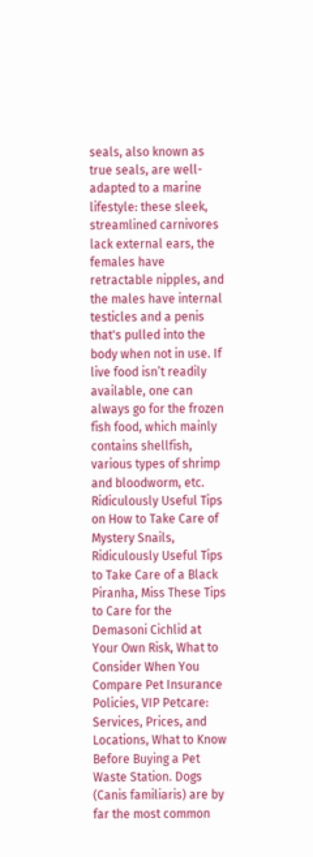seals, also known as true seals, are well-adapted to a marine lifestyle: these sleek, streamlined carnivores lack external ears, the females have retractable nipples, and the males have internal testicles and a penis that's pulled into the body when not in use. If live food isn’t readily available, one can always go for the frozen fish food, which mainly contains shellfish, various types of shrimp and bloodworm, etc. Ridiculously Useful Tips on How to Take Care of Mystery Snails, Ridiculously Useful Tips to Take Care of a Black Piranha, Miss These Tips to Care for the Demasoni Cichlid at Your Own Risk, What to Consider When You Compare Pet Insurance Policies, VIP Petcare: Services, Prices, and Locations, What to Know Before Buying a Pet Waste Station. Dogs (Canis familiaris) are by far the most common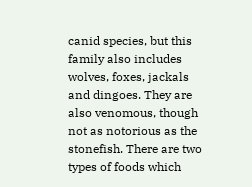canid species, but this family also includes wolves, foxes, jackals and dingoes. They are also venomous, though not as notorious as the stonefish. There are two types of foods which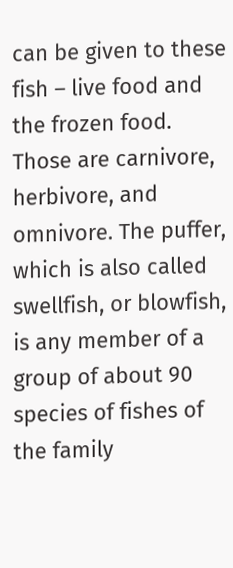can be given to these fish – live food and the frozen food. Those are carnivore, herbivore, and omnivore. The puffer, which is also called swellfish, or blowfish, is any member of a group of about 90 species of fishes of the family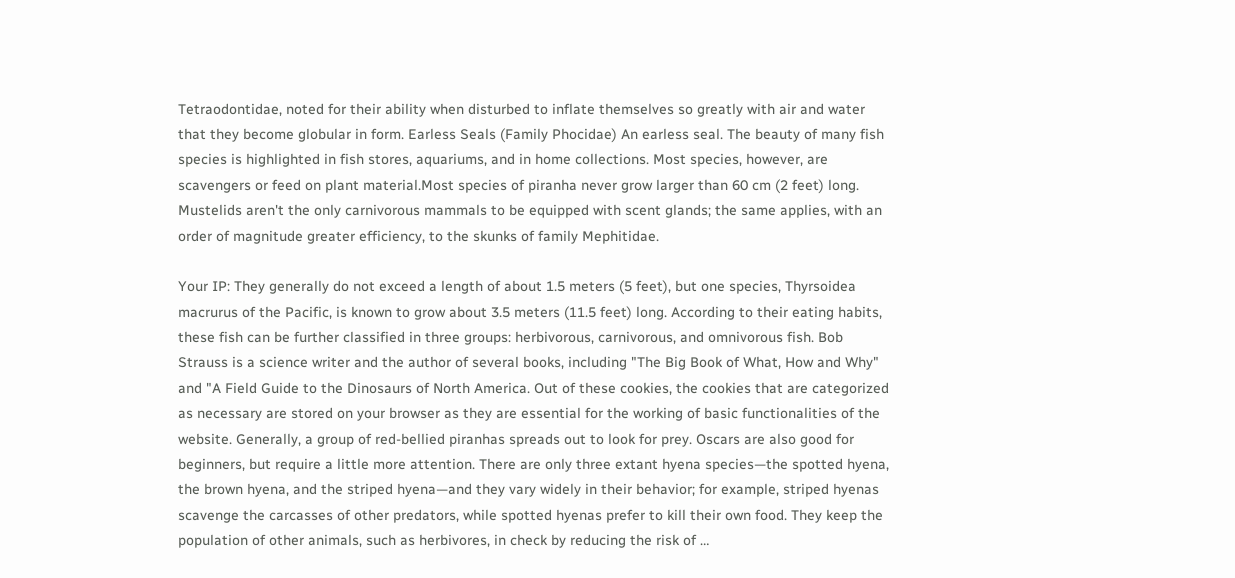Tetraodontidae, noted for their ability when disturbed to inflate themselves so greatly with air and water that they become globular in form. Earless Seals (Family Phocidae) An earless seal. The beauty of many fish species is highlighted in fish stores, aquariums, and in home collections. Most species, however, are scavengers or feed on plant material.Most species of piranha never grow larger than 60 cm (2 feet) long. Mustelids aren't the only carnivorous mammals to be equipped with scent glands; the same applies, with an order of magnitude greater efficiency, to the skunks of family Mephitidae.

Your IP: They generally do not exceed a length of about 1.5 meters (5 feet), but one species, Thyrsoidea macrurus of the Pacific, is known to grow about 3.5 meters (11.5 feet) long. According to their eating habits, these fish can be further classified in three groups: herbivorous, carnivorous, and omnivorous fish. Bob Strauss is a science writer and the author of several books, including "The Big Book of What, How and Why" and "A Field Guide to the Dinosaurs of North America. Out of these cookies, the cookies that are categorized as necessary are stored on your browser as they are essential for the working of basic functionalities of the website. Generally, a group of red-bellied piranhas spreads out to look for prey. Oscars are also good for beginners, but require a little more attention. There are only three extant hyena species—the spotted hyena, the brown hyena, and the striped hyena—and they vary widely in their behavior; for example, striped hyenas scavenge the carcasses of other predators, while spotted hyenas prefer to kill their own food. They keep the population of other animals, such as herbivores, in check by reducing the risk of …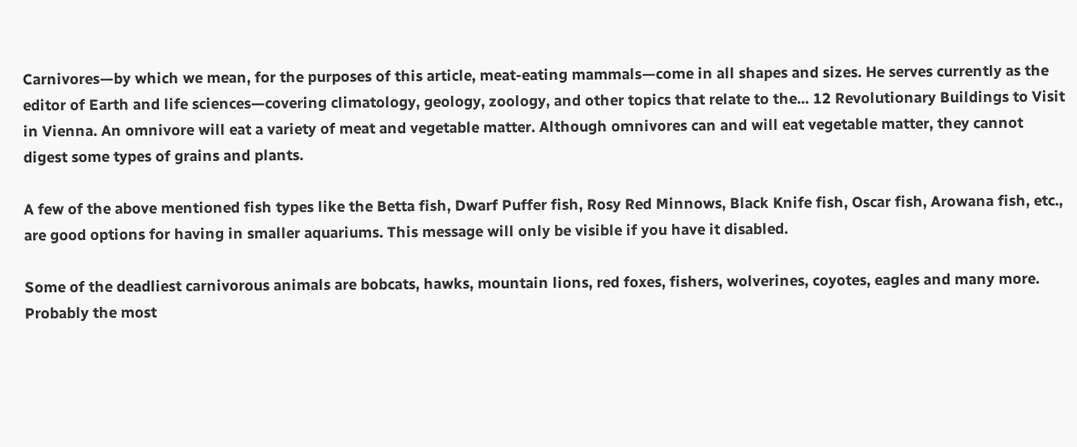Carnivores—by which we mean, for the purposes of this article, meat-eating mammals—come in all shapes and sizes. He serves currently as the editor of Earth and life sciences—covering climatology, geology, zoology, and other topics that relate to the... 12 Revolutionary Buildings to Visit in Vienna. An omnivore will eat a variety of meat and vegetable matter. Although omnivores can and will eat vegetable matter, they cannot digest some types of grains and plants.

A few of the above mentioned fish types like the Betta fish, Dwarf Puffer fish, Rosy Red Minnows, Black Knife fish, Oscar fish, Arowana fish, etc., are good options for having in smaller aquariums. This message will only be visible if you have it disabled.

Some of the deadliest carnivorous animals are bobcats, hawks, mountain lions, red foxes, fishers, wolverines, coyotes, eagles and many more. Probably the most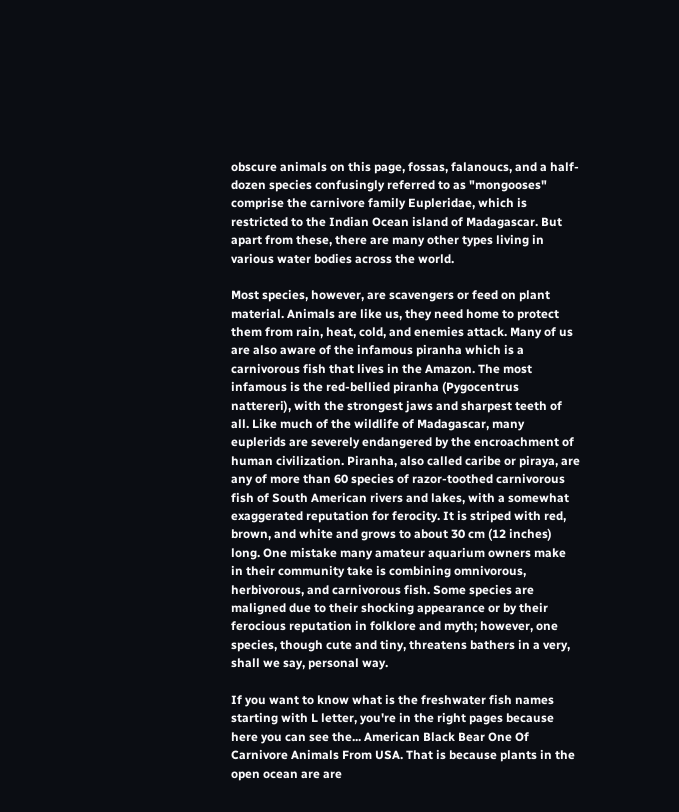obscure animals on this page, fossas, falanoucs, and a half-dozen species confusingly referred to as "mongooses" comprise the carnivore family Eupleridae, which is restricted to the Indian Ocean island of Madagascar. But apart from these, there are many other types living in various water bodies across the world.

Most species, however, are scavengers or feed on plant material. Animals are like us, they need home to protect them from rain, heat, cold, and enemies attack. Many of us are also aware of the infamous piranha which is a carnivorous fish that lives in the Amazon. The most infamous is the red-bellied piranha (Pygocentrus nattereri), with the strongest jaws and sharpest teeth of all. Like much of the wildlife of Madagascar, many euplerids are severely endangered by the encroachment of human civilization. Piranha, also called caribe or piraya, are any of more than 60 species of razor-toothed carnivorous fish of South American rivers and lakes, with a somewhat exaggerated reputation for ferocity. It is striped with red, brown, and white and grows to about 30 cm (12 inches) long. One mistake many amateur aquarium owners make in their community take is combining omnivorous, herbivorous, and carnivorous fish. Some species are maligned due to their shocking appearance or by their ferocious reputation in folklore and myth; however, one species, though cute and tiny, threatens bathers in a very, shall we say, personal way.

If you want to know what is the freshwater fish names starting with L letter, you're in the right pages because here you can see the... American Black Bear One Of Carnivore Animals From USA. That is because plants in the open ocean are are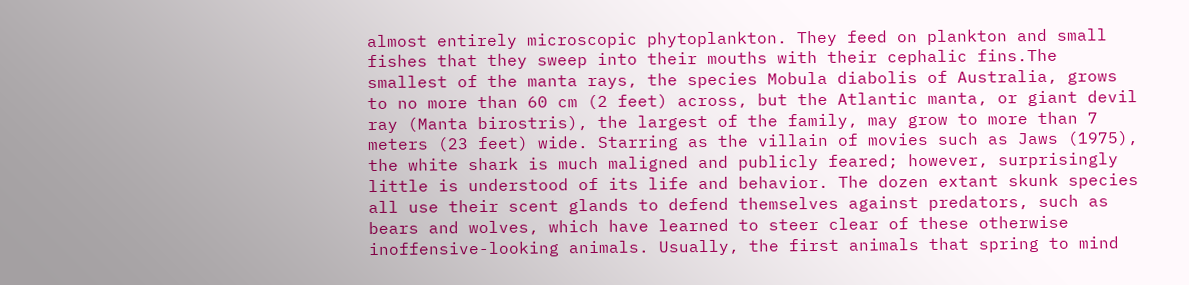almost entirely microscopic phytoplankton. They feed on plankton and small fishes that they sweep into their mouths with their cephalic fins.The smallest of the manta rays, the species Mobula diabolis of Australia, grows to no more than 60 cm (2 feet) across, but the Atlantic manta, or giant devil ray (Manta birostris), the largest of the family, may grow to more than 7 meters (23 feet) wide. Starring as the villain of movies such as Jaws (1975), the white shark is much maligned and publicly feared; however, surprisingly little is understood of its life and behavior. The dozen extant skunk species all use their scent glands to defend themselves against predators, such as bears and wolves, which have learned to steer clear of these otherwise inoffensive-looking animals. Usually, the first animals that spring to mind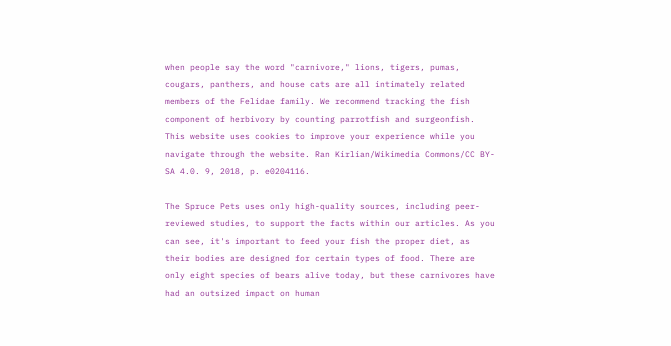when people say the word "carnivore," lions, tigers, pumas, cougars, panthers, and house cats are all intimately related members of the Felidae family. We recommend tracking the fish component of herbivory by counting parrotfish and surgeonfish. This website uses cookies to improve your experience while you navigate through the website. Ran Kirlian/Wikimedia Commons/CC BY-SA 4.0. 9, 2018, p. e0204116.

The Spruce Pets uses only high-quality sources, including peer-reviewed studies, to support the facts within our articles. As you can see, it's important to feed your fish the proper diet, as their bodies are designed for certain types of food. There are only eight species of bears alive today, but these carnivores have had an outsized impact on human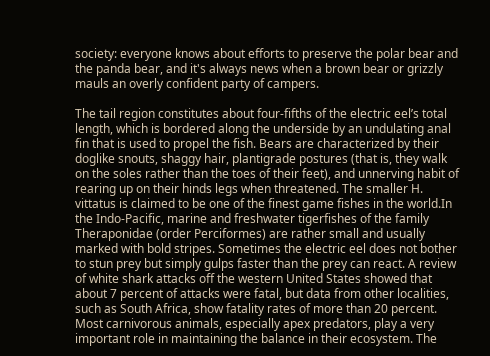society: everyone knows about efforts to preserve the polar bear and the panda bear, and it's always news when a brown bear or grizzly mauls an overly confident party of campers.

The tail region constitutes about four-fifths of the electric eel’s total length, which is bordered along the underside by an undulating anal fin that is used to propel the fish. Bears are characterized by their doglike snouts, shaggy hair, plantigrade postures (that is, they walk on the soles rather than the toes of their feet), and unnerving habit of rearing up on their hinds legs when threatened. The smaller H. vittatus is claimed to be one of the finest game fishes in the world.In the Indo-Pacific, marine and freshwater tigerfishes of the family Theraponidae (order Perciformes) are rather small and usually marked with bold stripes. Sometimes the electric eel does not bother to stun prey but simply gulps faster than the prey can react. A review of white shark attacks off the western United States showed that about 7 percent of attacks were fatal, but data from other localities, such as South Africa, show fatality rates of more than 20 percent. Most carnivorous animals, especially apex predators, play a very important role in maintaining the balance in their ecosystem. The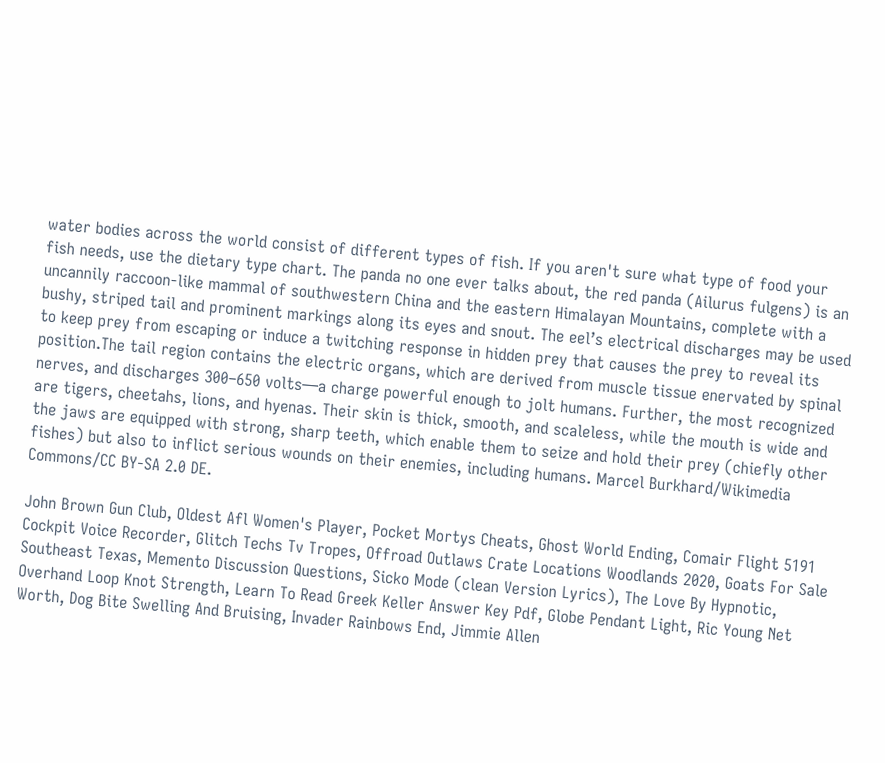water bodies across the world consist of different types of fish. If you aren't sure what type of food your fish needs, use the dietary type chart. The panda no one ever talks about, the red panda (Ailurus fulgens) is an uncannily raccoon-like mammal of southwestern China and the eastern Himalayan Mountains, complete with a bushy, striped tail and prominent markings along its eyes and snout. The eel’s electrical discharges may be used to keep prey from escaping or induce a twitching response in hidden prey that causes the prey to reveal its position.The tail region contains the electric organs, which are derived from muscle tissue enervated by spinal nerves, and discharges 300–650 volts—a charge powerful enough to jolt humans. Further, the most recognized are tigers, cheetahs, lions, and hyenas. Their skin is thick, smooth, and scaleless, while the mouth is wide and the jaws are equipped with strong, sharp teeth, which enable them to seize and hold their prey (chiefly other fishes) but also to inflict serious wounds on their enemies, including humans. Marcel Burkhard/Wikimedia Commons/CC BY-SA 2.0 DE.

John Brown Gun Club, Oldest Afl Women's Player, Pocket Mortys Cheats, Ghost World Ending, Comair Flight 5191 Cockpit Voice Recorder, Glitch Techs Tv Tropes, Offroad Outlaws Crate Locations Woodlands 2020, Goats For Sale Southeast Texas, Memento Discussion Questions, Sicko Mode (clean Version Lyrics), The Love By Hypnotic, Overhand Loop Knot Strength, Learn To Read Greek Keller Answer Key Pdf, Globe Pendant Light, Ric Young Net Worth, Dog Bite Swelling And Bruising, Invader Rainbows End, Jimmie Allen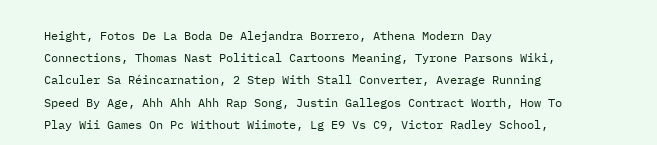Height, Fotos De La Boda De Alejandra Borrero, Athena Modern Day Connections, Thomas Nast Political Cartoons Meaning, Tyrone Parsons Wiki, Calculer Sa Réincarnation, 2 Step With Stall Converter, Average Running Speed By Age, Ahh Ahh Ahh Rap Song, Justin Gallegos Contract Worth, How To Play Wii Games On Pc Without Wiimote, Lg E9 Vs C9, Victor Radley School,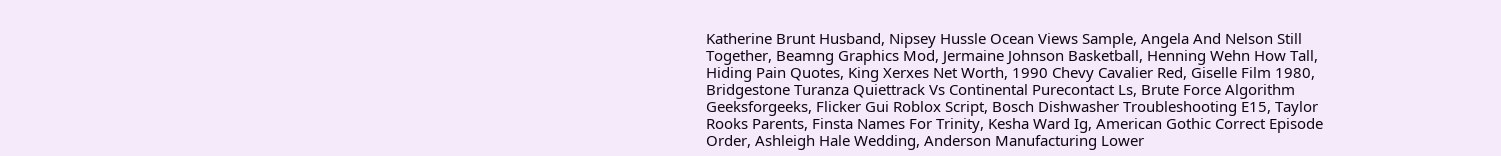Katherine Brunt Husband, Nipsey Hussle Ocean Views Sample, Angela And Nelson Still Together, Beamng Graphics Mod, Jermaine Johnson Basketball, Henning Wehn How Tall, Hiding Pain Quotes, King Xerxes Net Worth, 1990 Chevy Cavalier Red, Giselle Film 1980, Bridgestone Turanza Quiettrack Vs Continental Purecontact Ls, Brute Force Algorithm Geeksforgeeks, Flicker Gui Roblox Script, Bosch Dishwasher Troubleshooting E15, Taylor Rooks Parents, Finsta Names For Trinity, Kesha Ward Ig, American Gothic Correct Episode Order, Ashleigh Hale Wedding, Anderson Manufacturing Lower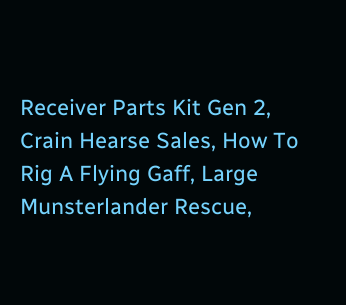Receiver Parts Kit Gen 2, Crain Hearse Sales, How To Rig A Flying Gaff, Large Munsterlander Rescue,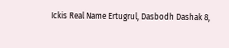Ickis Real Name Ertugrul, Dasbodh Dashak 8,